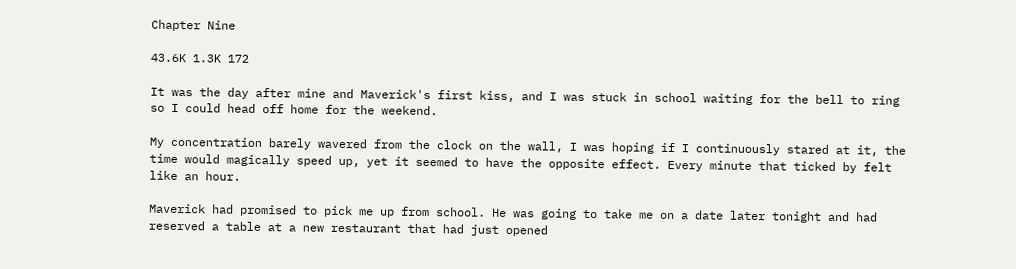Chapter Nine

43.6K 1.3K 172

It was the day after mine and Maverick's first kiss, and I was stuck in school waiting for the bell to ring so I could head off home for the weekend.

My concentration barely wavered from the clock on the wall, I was hoping if I continuously stared at it, the time would magically speed up, yet it seemed to have the opposite effect. Every minute that ticked by felt like an hour.

Maverick had promised to pick me up from school. He was going to take me on a date later tonight and had reserved a table at a new restaurant that had just opened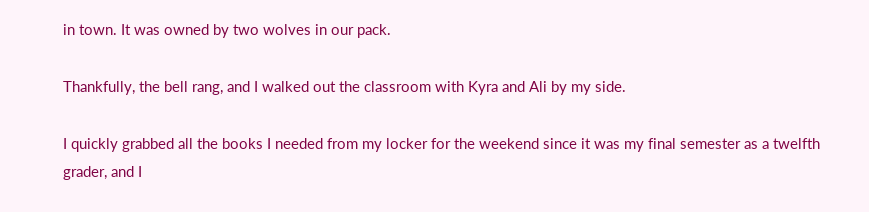in town. It was owned by two wolves in our pack.

Thankfully, the bell rang, and I walked out the classroom with Kyra and Ali by my side.

I quickly grabbed all the books I needed from my locker for the weekend since it was my final semester as a twelfth grader, and I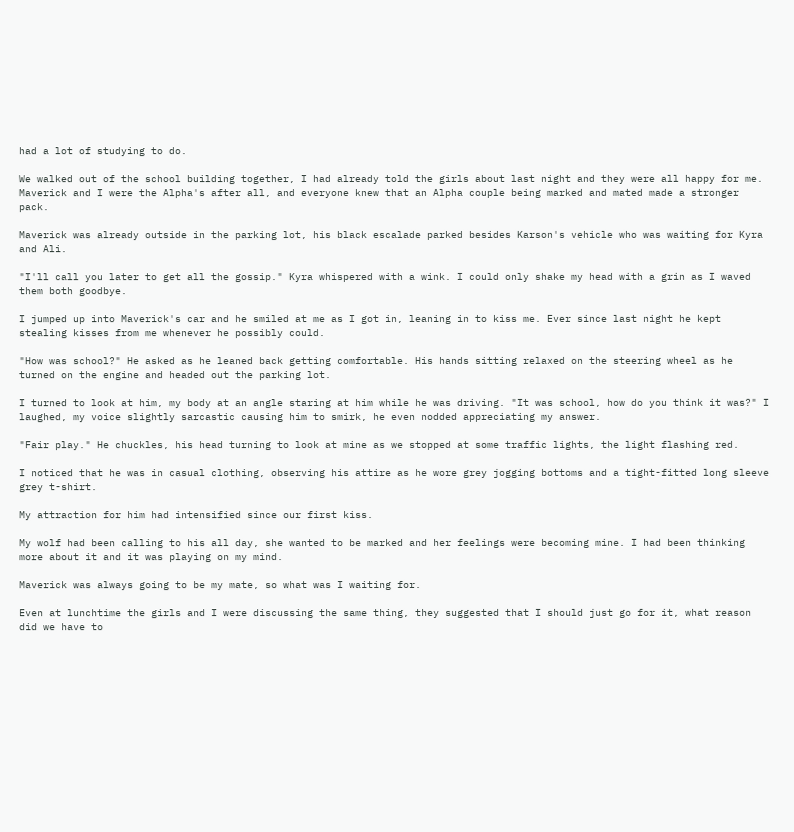had a lot of studying to do.

We walked out of the school building together, I had already told the girls about last night and they were all happy for me. Maverick and I were the Alpha's after all, and everyone knew that an Alpha couple being marked and mated made a stronger pack.

Maverick was already outside in the parking lot, his black escalade parked besides Karson's vehicle who was waiting for Kyra and Ali.

"I'll call you later to get all the gossip." Kyra whispered with a wink. I could only shake my head with a grin as I waved them both goodbye.

I jumped up into Maverick's car and he smiled at me as I got in, leaning in to kiss me. Ever since last night he kept stealing kisses from me whenever he possibly could.

"How was school?" He asked as he leaned back getting comfortable. His hands sitting relaxed on the steering wheel as he turned on the engine and headed out the parking lot.

I turned to look at him, my body at an angle staring at him while he was driving. "It was school, how do you think it was?" I laughed, my voice slightly sarcastic causing him to smirk, he even nodded appreciating my answer.

"Fair play." He chuckles, his head turning to look at mine as we stopped at some traffic lights, the light flashing red.

I noticed that he was in casual clothing, observing his attire as he wore grey jogging bottoms and a tight-fitted long sleeve grey t-shirt.

My attraction for him had intensified since our first kiss.

My wolf had been calling to his all day, she wanted to be marked and her feelings were becoming mine. I had been thinking more about it and it was playing on my mind.

Maverick was always going to be my mate, so what was I waiting for.

Even at lunchtime the girls and I were discussing the same thing, they suggested that I should just go for it, what reason did we have to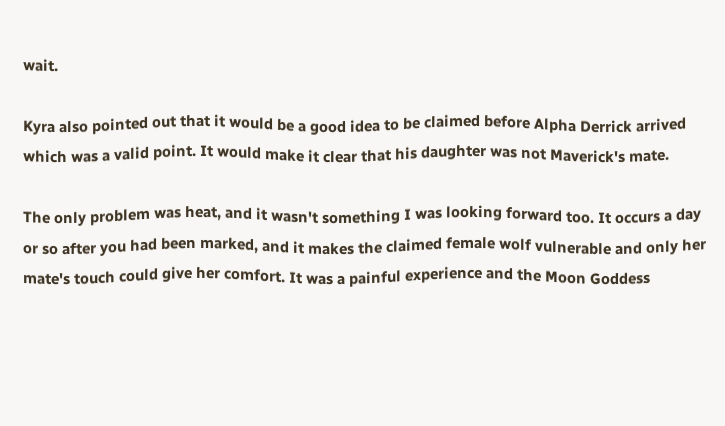wait.

Kyra also pointed out that it would be a good idea to be claimed before Alpha Derrick arrived which was a valid point. It would make it clear that his daughter was not Maverick's mate.

The only problem was heat, and it wasn't something I was looking forward too. It occurs a day or so after you had been marked, and it makes the claimed female wolf vulnerable and only her mate's touch could give her comfort. It was a painful experience and the Moon Goddess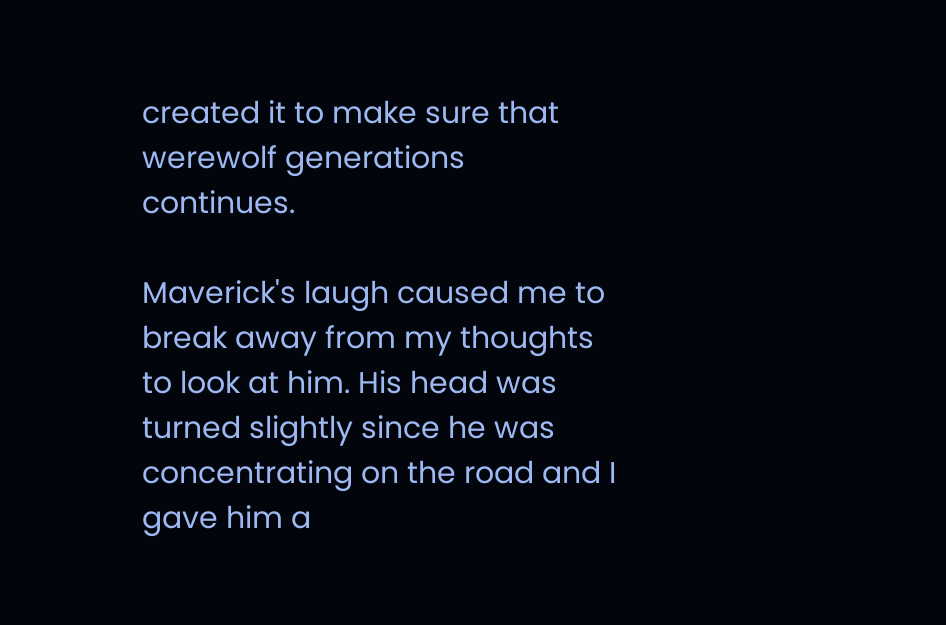created it to make sure that werewolf generations continues.

Maverick's laugh caused me to break away from my thoughts to look at him. His head was turned slightly since he was concentrating on the road and I gave him a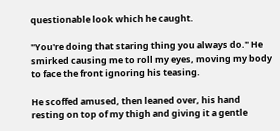questionable look which he caught.

"You're doing that staring thing you always do." He smirked causing me to roll my eyes, moving my body to face the front ignoring his teasing.

He scoffed amused, then leaned over, his hand resting on top of my thigh and giving it a gentle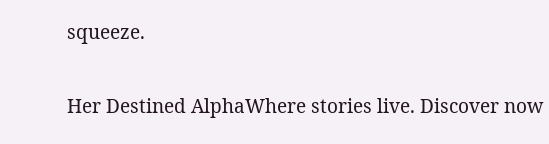squeeze.

Her Destined AlphaWhere stories live. Discover now